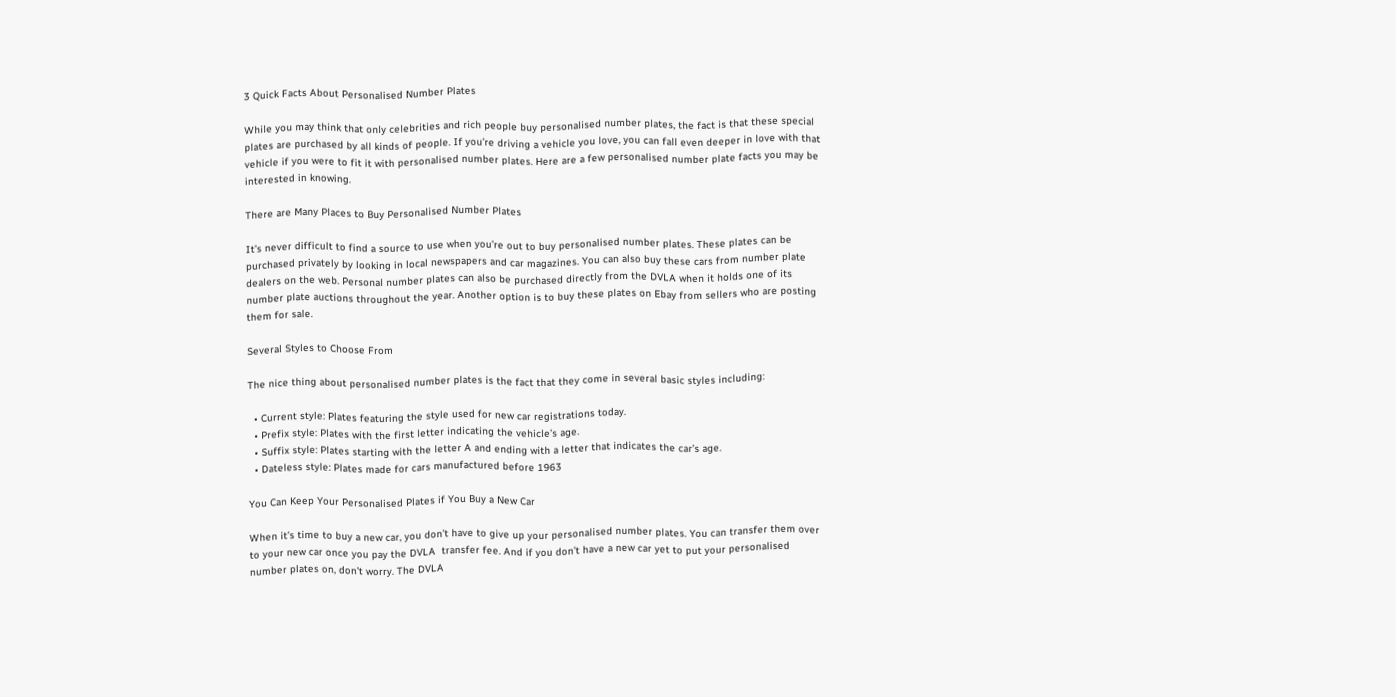3 Quick Facts About Personalised Number Plates

While you may think that only celebrities and rich people buy personalised number plates, the fact is that these special plates are purchased by all kinds of people. If you’re driving a vehicle you love, you can fall even deeper in love with that vehicle if you were to fit it with personalised number plates. Here are a few personalised number plate facts you may be interested in knowing.

There are Many Places to Buy Personalised Number Plates

It’s never difficult to find a source to use when you’re out to buy personalised number plates. These plates can be purchased privately by looking in local newspapers and car magazines. You can also buy these cars from number plate dealers on the web. Personal number plates can also be purchased directly from the DVLA when it holds one of its number plate auctions throughout the year. Another option is to buy these plates on Ebay from sellers who are posting them for sale.

Several Styles to Choose From

The nice thing about personalised number plates is the fact that they come in several basic styles including:

  • Current style: Plates featuring the style used for new car registrations today.
  • Prefix style: Plates with the first letter indicating the vehicle’s age.
  • Suffix style: Plates starting with the letter A and ending with a letter that indicates the car’s age.
  • Dateless style: Plates made for cars manufactured before 1963

You Can Keep Your Personalised Plates if You Buy a New Car

When it’s time to buy a new car, you don’t have to give up your personalised number plates. You can transfer them over to your new car once you pay the DVLA  transfer fee. And if you don’t have a new car yet to put your personalised number plates on, don’t worry. The DVLA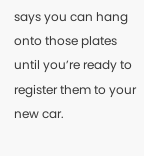says you can hang onto those plates until you’re ready to register them to your new car.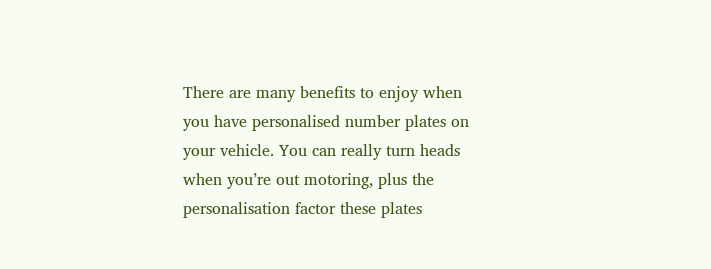There are many benefits to enjoy when you have personalised number plates on your vehicle. You can really turn heads when you’re out motoring, plus the personalisation factor these plates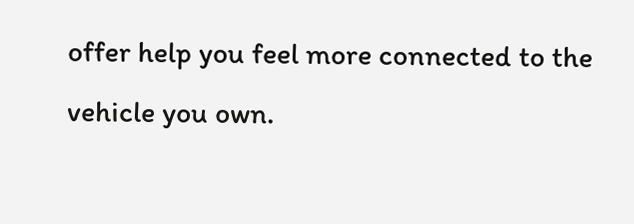offer help you feel more connected to the vehicle you own.